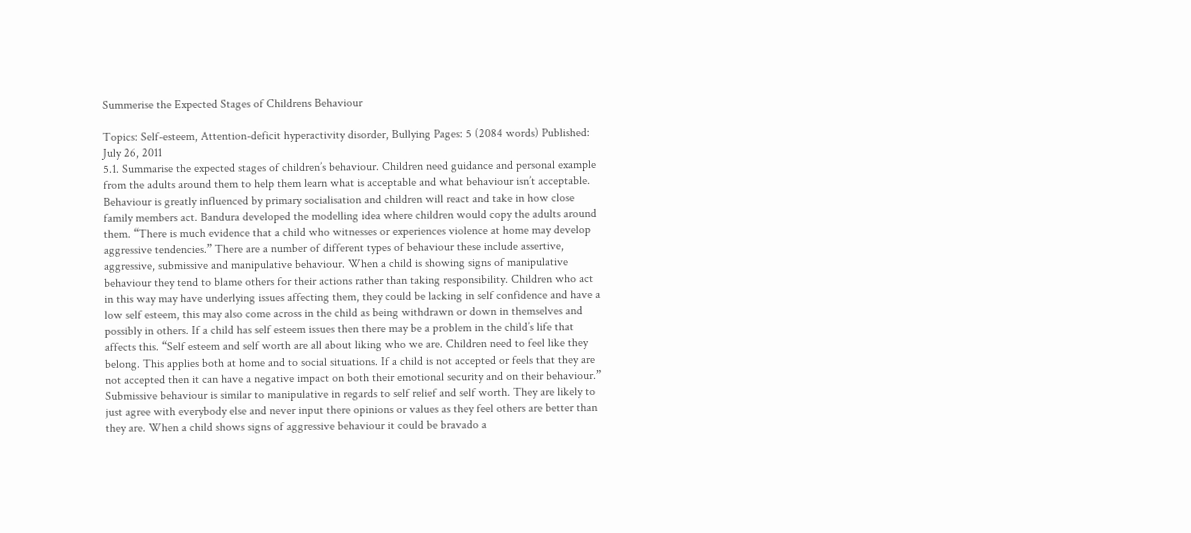Summerise the Expected Stages of Childrens Behaviour

Topics: Self-esteem, Attention-deficit hyperactivity disorder, Bullying Pages: 5 (2084 words) Published: July 26, 2011
5.1. Summarise the expected stages of children’s behaviour. Children need guidance and personal example from the adults around them to help them learn what is acceptable and what behaviour isn’t acceptable. Behaviour is greatly influenced by primary socialisation and children will react and take in how close family members act. Bandura developed the modelling idea where children would copy the adults around them. “There is much evidence that a child who witnesses or experiences violence at home may develop aggressive tendencies.” There are a number of different types of behaviour these include assertive, aggressive, submissive and manipulative behaviour. When a child is showing signs of manipulative behaviour they tend to blame others for their actions rather than taking responsibility. Children who act in this way may have underlying issues affecting them, they could be lacking in self confidence and have a low self esteem, this may also come across in the child as being withdrawn or down in themselves and possibly in others. If a child has self esteem issues then there may be a problem in the child’s life that affects this. “Self esteem and self worth are all about liking who we are. Children need to feel like they belong. This applies both at home and to social situations. If a child is not accepted or feels that they are not accepted then it can have a negative impact on both their emotional security and on their behaviour.” Submissive behaviour is similar to manipulative in regards to self relief and self worth. They are likely to just agree with everybody else and never input there opinions or values as they feel others are better than they are. When a child shows signs of aggressive behaviour it could be bravado a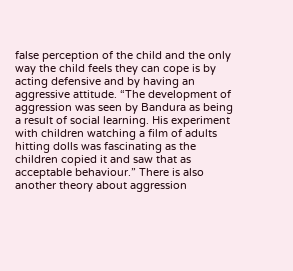false perception of the child and the only way the child feels they can cope is by acting defensive and by having an aggressive attitude. “The development of aggression was seen by Bandura as being a result of social learning. His experiment with children watching a film of adults hitting dolls was fascinating as the children copied it and saw that as acceptable behaviour.” There is also another theory about aggression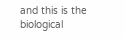and this is the biological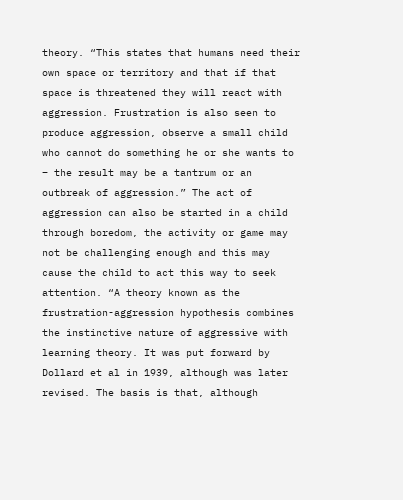theory. “This states that humans need their own space or territory and that if that space is threatened they will react with aggression. Frustration is also seen to produce aggression, observe a small child who cannot do something he or she wants to – the result may be a tantrum or an outbreak of aggression.” The act of aggression can also be started in a child through boredom, the activity or game may not be challenging enough and this may cause the child to act this way to seek attention. “A theory known as the frustration-aggression hypothesis combines the instinctive nature of aggressive with learning theory. It was put forward by Dollard et al in 1939, although was later revised. The basis is that, although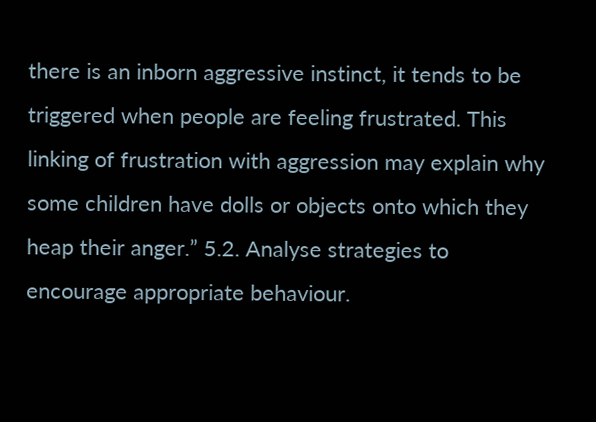there is an inborn aggressive instinct, it tends to be triggered when people are feeling frustrated. This linking of frustration with aggression may explain why some children have dolls or objects onto which they heap their anger.” 5.2. Analyse strategies to encourage appropriate behaviour.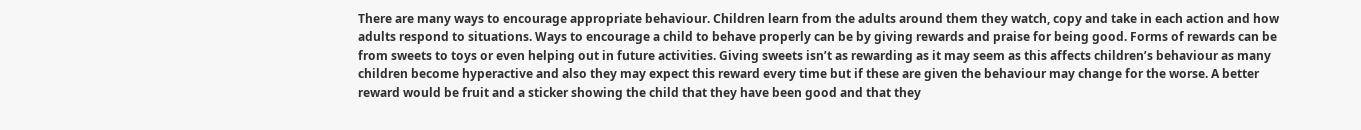There are many ways to encourage appropriate behaviour. Children learn from the adults around them they watch, copy and take in each action and how adults respond to situations. Ways to encourage a child to behave properly can be by giving rewards and praise for being good. Forms of rewards can be from sweets to toys or even helping out in future activities. Giving sweets isn’t as rewarding as it may seem as this affects children’s behaviour as many children become hyperactive and also they may expect this reward every time but if these are given the behaviour may change for the worse. A better reward would be fruit and a sticker showing the child that they have been good and that they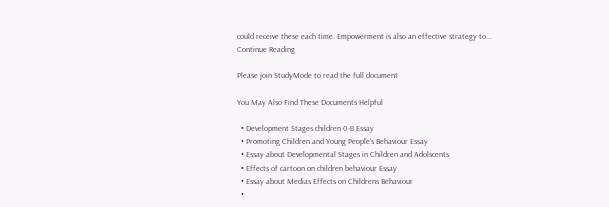could receive these each time. Empowerment is also an effective strategy to...
Continue Reading

Please join StudyMode to read the full document

You May Also Find These Documents Helpful

  • Development Stages children 0-8 Essay
  • Promoting Children and Young People's Behaviour Essay
  • Essay about Developmental Stages in Children and Adolscents
  • Effects of cartoon on children behaviour Essay
  • Essay about Medias Effects on Childrens Behaviour
  •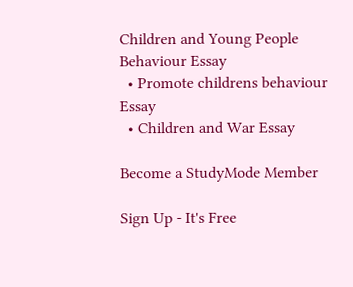Children and Young People Behaviour Essay
  • Promote childrens behaviour Essay
  • Children and War Essay

Become a StudyMode Member

Sign Up - It's Free